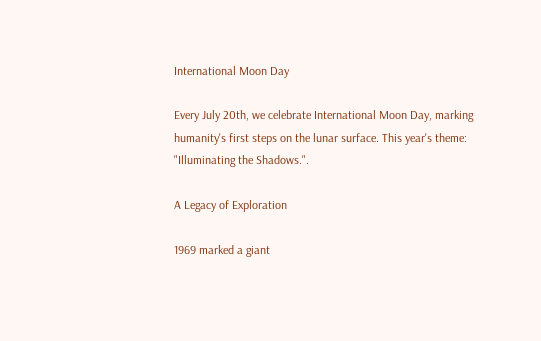International Moon Day

Every July 20th, we celebrate International Moon Day, marking humanity's first steps on the lunar surface. This year's theme: "Illuminating the Shadows.".

A Legacy of Exploration

1969 marked a giant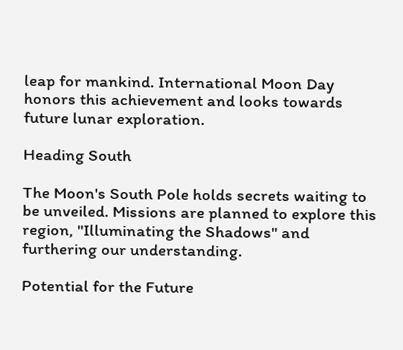leap for mankind. International Moon Day honors this achievement and looks towards future lunar exploration.

Heading South

The Moon's South Pole holds secrets waiting to be unveiled. Missions are planned to explore this region, "Illuminating the Shadows" and furthering our understanding.

Potential for the Future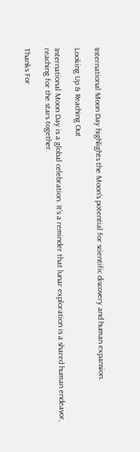International Moon Day highlights the Moon's potential for scientific discovery and human expansion.

Looking Up & Reaching Out

International Moon Day is a global celebration. It's a reminder that lunar exploration is a shared human endeavor, reaching for the stars together.

Thanks For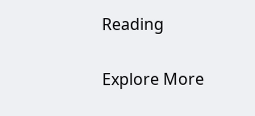Reading

Explore More